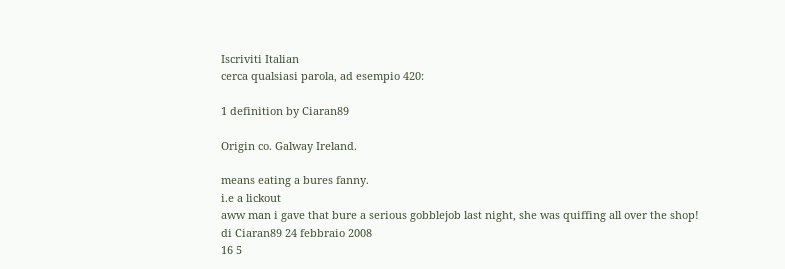Iscriviti Italian
cerca qualsiasi parola, ad esempio 420:

1 definition by Ciaran89

Origin co. Galway Ireland.

means eating a bures fanny.
i.e a lickout
aww man i gave that bure a serious gobblejob last night, she was quiffing all over the shop!
di Ciaran89 24 febbraio 2008
16 5